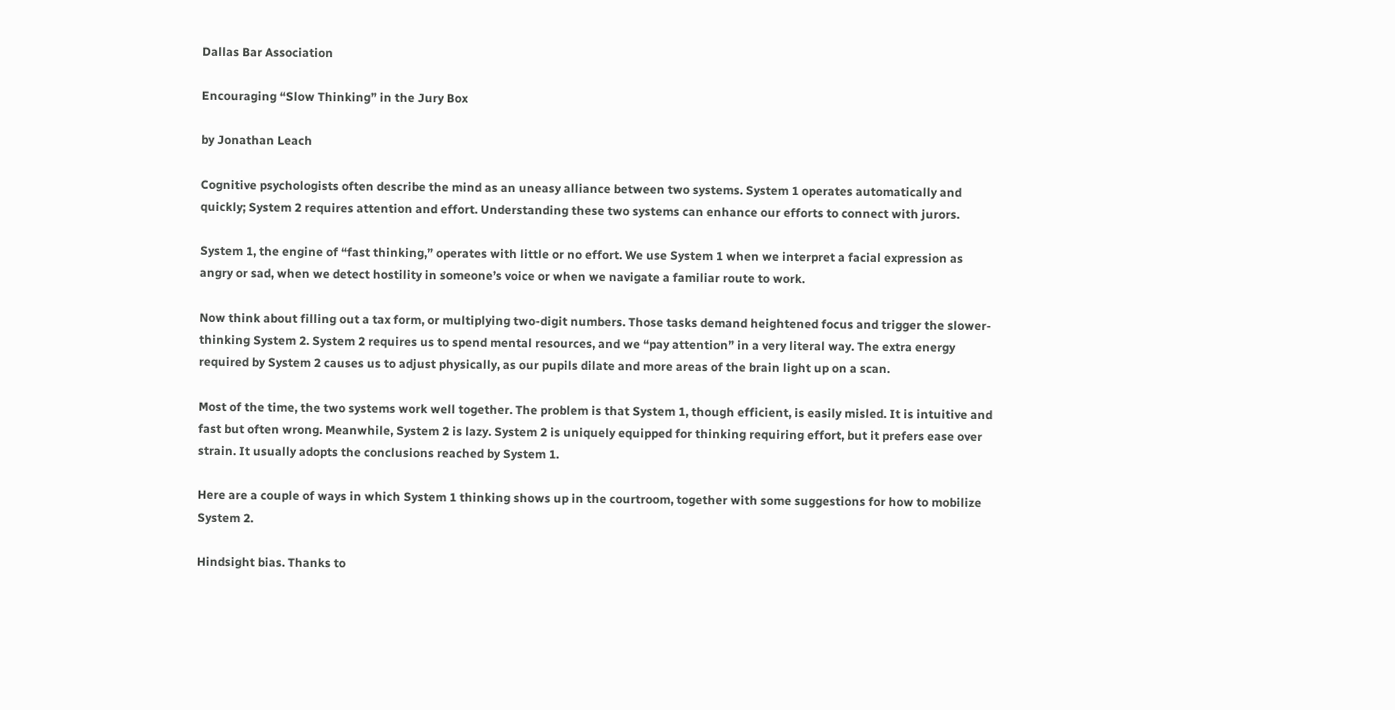Dallas Bar Association

Encouraging “Slow Thinking” in the Jury Box

by Jonathan Leach

Cognitive psychologists often describe the mind as an uneasy alliance between two systems. System 1 operates automatically and quickly; System 2 requires attention and effort. Understanding these two systems can enhance our efforts to connect with jurors.

System 1, the engine of “fast thinking,” operates with little or no effort. We use System 1 when we interpret a facial expression as angry or sad, when we detect hostility in someone’s voice or when we navigate a familiar route to work.

Now think about filling out a tax form, or multiplying two-digit numbers. Those tasks demand heightened focus and trigger the slower-thinking System 2. System 2 requires us to spend mental resources, and we “pay attention” in a very literal way. The extra energy required by System 2 causes us to adjust physically, as our pupils dilate and more areas of the brain light up on a scan.

Most of the time, the two systems work well together. The problem is that System 1, though efficient, is easily misled. It is intuitive and fast but often wrong. Meanwhile, System 2 is lazy. System 2 is uniquely equipped for thinking requiring effort, but it prefers ease over strain. It usually adopts the conclusions reached by System 1.

Here are a couple of ways in which System 1 thinking shows up in the courtroom, together with some suggestions for how to mobilize System 2.

Hindsight bias. Thanks to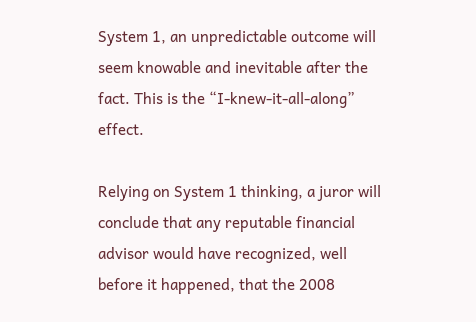System 1, an unpredictable outcome will seem knowable and inevitable after the fact. This is the “I-knew-it-all-along” effect.

Relying on System 1 thinking, a juror will conclude that any reputable financial advisor would have recognized, well before it happened, that the 2008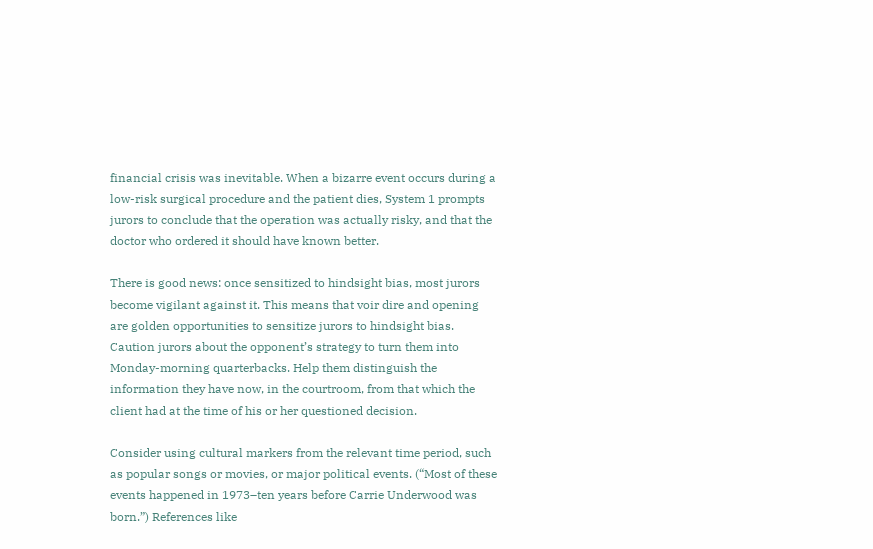financial crisis was inevitable. When a bizarre event occurs during a low-risk surgical procedure and the patient dies, System 1 prompts jurors to conclude that the operation was actually risky, and that the doctor who ordered it should have known better.

There is good news: once sensitized to hindsight bias, most jurors become vigilant against it. This means that voir dire and opening are golden opportunities to sensitize jurors to hindsight bias. Caution jurors about the opponent’s strategy to turn them into Monday-morning quarterbacks. Help them distinguish the information they have now, in the courtroom, from that which the client had at the time of his or her questioned decision.

Consider using cultural markers from the relevant time period, such as popular songs or movies, or major political events. (“Most of these events happened in 1973–ten years before Carrie Underwood was born.”) References like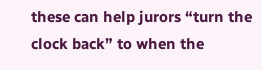these can help jurors “turn the clock back” to when the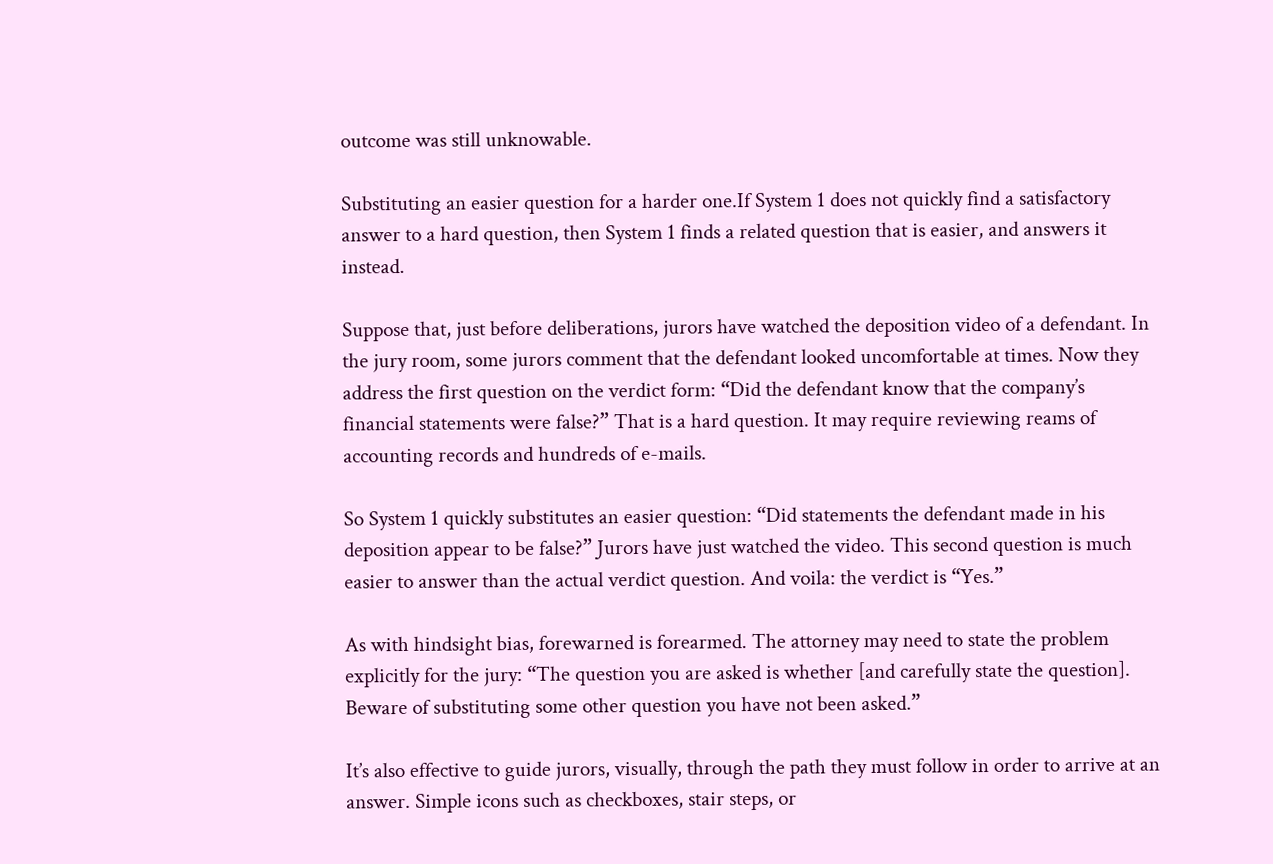outcome was still unknowable.

Substituting an easier question for a harder one.If System 1 does not quickly find a satisfactory answer to a hard question, then System 1 finds a related question that is easier, and answers it instead.

Suppose that, just before deliberations, jurors have watched the deposition video of a defendant. In the jury room, some jurors comment that the defendant looked uncomfortable at times. Now they address the first question on the verdict form: “Did the defendant know that the company’s financial statements were false?” That is a hard question. It may require reviewing reams of accounting records and hundreds of e-mails.

So System 1 quickly substitutes an easier question: “Did statements the defendant made in his deposition appear to be false?” Jurors have just watched the video. This second question is much easier to answer than the actual verdict question. And voila: the verdict is “Yes.”

As with hindsight bias, forewarned is forearmed. The attorney may need to state the problem explicitly for the jury: “The question you are asked is whether [and carefully state the question]. Beware of substituting some other question you have not been asked.”

It’s also effective to guide jurors, visually, through the path they must follow in order to arrive at an answer. Simple icons such as checkboxes, stair steps, or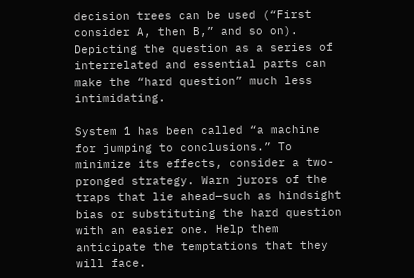decision trees can be used (“First consider A, then B,” and so on). Depicting the question as a series of interrelated and essential parts can make the “hard question” much less intimidating.

System 1 has been called “a machine for jumping to conclusions.” To minimize its effects, consider a two-pronged strategy. Warn jurors of the traps that lie ahead—such as hindsight bias or substituting the hard question with an easier one. Help them anticipate the temptations that they will face.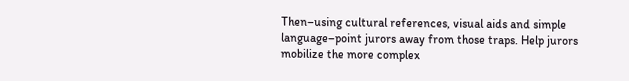Then–using cultural references, visual aids and simple language–point jurors away from those traps. Help jurors mobilize the more complex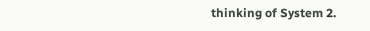thinking of System 2.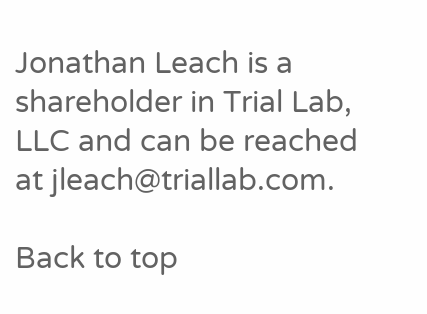Jonathan Leach is a shareholder in Trial Lab, LLC and can be reached at jleach@triallab.com.

Back to top